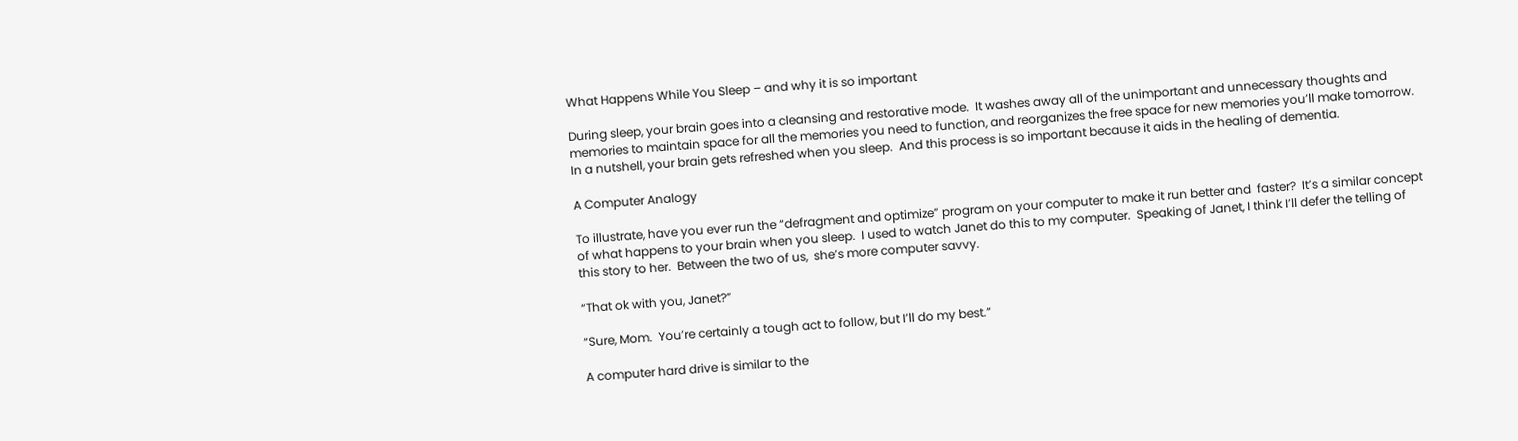What Happens While You Sleep – and why it is so important

During sleep, your brain goes into a cleansing and restorative mode.  It washes away all of the unimportant and unnecessary thoughts and memories to maintain space for all the memories you need to function, and reorganizes the free space for new memories you’ll make tomorrow.  In a nutshell, your brain gets refreshed when you sleep.  And this process is so important because it aids in the healing of dementia.

A Computer Analogy

To illustrate, have you ever run the “defragment and optimize” program on your computer to make it run better and  faster?  It’s a similar concept of what happens to your brain when you sleep.  I used to watch Janet do this to my computer.  Speaking of Janet, I think I’ll defer the telling of this story to her.  Between the two of us,  she’s more computer savvy.

“That ok with you, Janet?”

“Sure, Mom.  You’re certainly a tough act to follow, but I’ll do my best.”

A computer hard drive is similar to the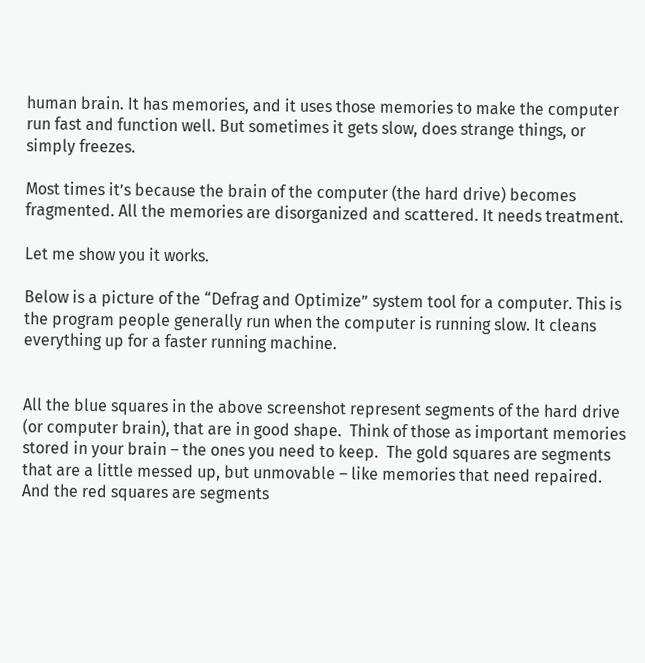human brain. It has memories, and it uses those memories to make the computer run fast and function well. But sometimes it gets slow, does strange things, or simply freezes.

Most times it’s because the brain of the computer (the hard drive) becomes fragmented. All the memories are disorganized and scattered. It needs treatment.

Let me show you it works.

Below is a picture of the “Defrag and Optimize” system tool for a computer. This is the program people generally run when the computer is running slow. It cleans everything up for a faster running machine.


All the blue squares in the above screenshot represent segments of the hard drive (or computer brain), that are in good shape.  Think of those as important memories stored in your brain – the ones you need to keep.  The gold squares are segments  that are a little messed up, but unmovable – like memories that need repaired.  And the red squares are segments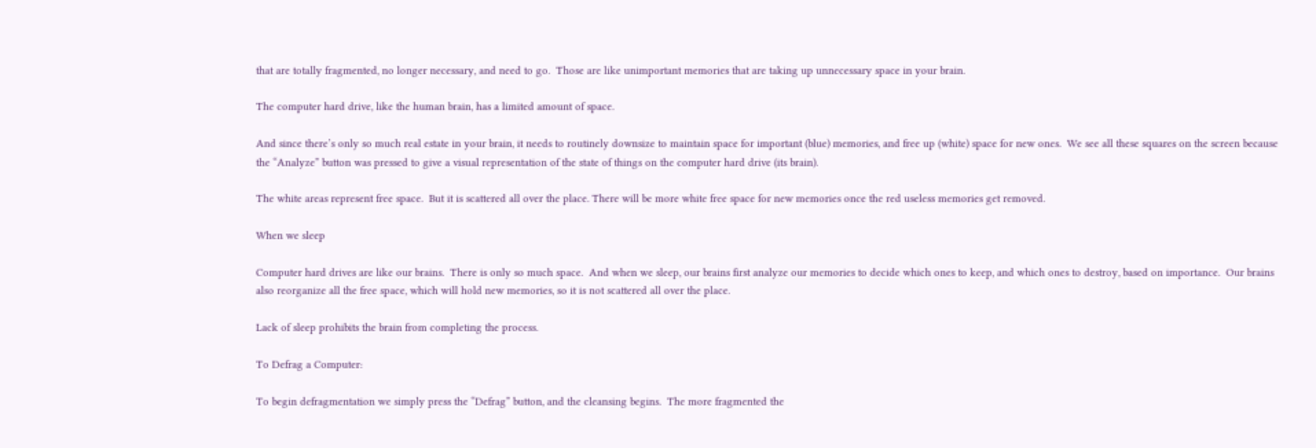that are totally fragmented, no longer necessary, and need to go.  Those are like unimportant memories that are taking up unnecessary space in your brain.

The computer hard drive, like the human brain, has a limited amount of space.

And since there’s only so much real estate in your brain, it needs to routinely downsize to maintain space for important (blue) memories, and free up (white) space for new ones.  We see all these squares on the screen because the “Analyze” button was pressed to give a visual representation of the state of things on the computer hard drive (its brain).

The white areas represent free space.  But it is scattered all over the place. There will be more white free space for new memories once the red useless memories get removed.

When we sleep

Computer hard drives are like our brains.  There is only so much space.  And when we sleep, our brains first analyze our memories to decide which ones to keep, and which ones to destroy, based on importance.  Our brains also reorganize all the free space, which will hold new memories, so it is not scattered all over the place.

Lack of sleep prohibits the brain from completing the process.

To Defrag a Computer:

To begin defragmentation we simply press the “Defrag” button, and the cleansing begins.  The more fragmented the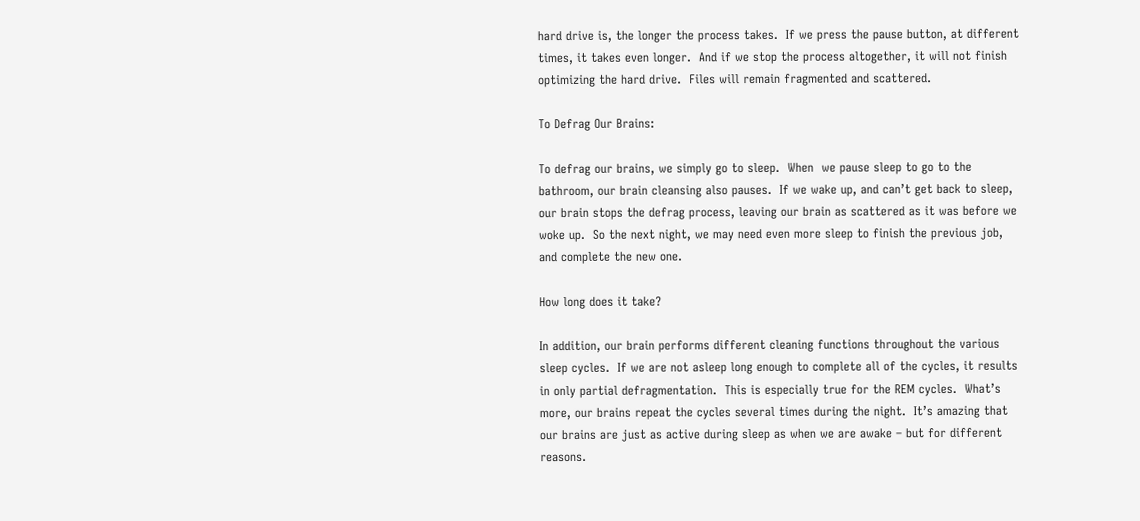hard drive is, the longer the process takes.  If we press the pause button, at different times, it takes even longer.  And if we stop the process altogether, it will not finish optimizing the hard drive.  Files will remain fragmented and scattered.

To Defrag Our Brains:

To defrag our brains, we simply go to sleep.  When  we pause sleep to go to the bathroom, our brain cleansing also pauses.  If we wake up, and can’t get back to sleep, our brain stops the defrag process, leaving our brain as scattered as it was before we woke up.  So the next night, we may need even more sleep to finish the previous job, and complete the new one.

How long does it take?

In addition, our brain performs different cleaning functions throughout the various sleep cycles.  If we are not asleep long enough to complete all of the cycles, it results in only partial defragmentation.  This is especially true for the REM cycles.  What’s more, our brains repeat the cycles several times during the night.  It’s amazing that our brains are just as active during sleep as when we are awake – but for different reasons.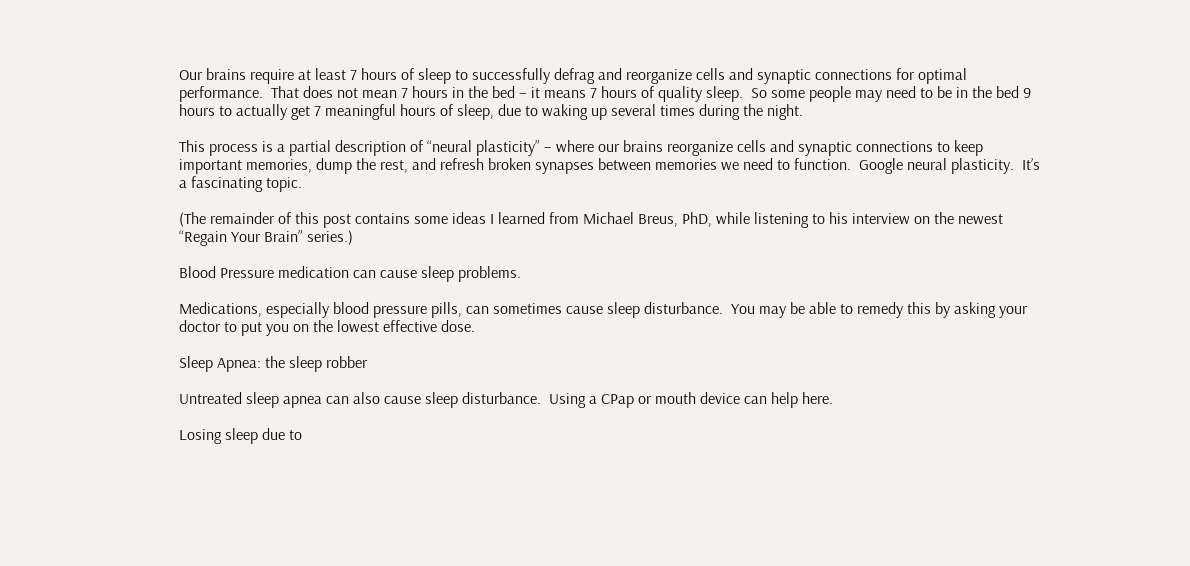Our brains require at least 7 hours of sleep to successfully defrag and reorganize cells and synaptic connections for optimal performance.  That does not mean 7 hours in the bed – it means 7 hours of quality sleep.  So some people may need to be in the bed 9 hours to actually get 7 meaningful hours of sleep, due to waking up several times during the night.

This process is a partial description of “neural plasticity” – where our brains reorganize cells and synaptic connections to keep important memories, dump the rest, and refresh broken synapses between memories we need to function.  Google neural plasticity.  It’s a fascinating topic.

(The remainder of this post contains some ideas I learned from Michael Breus, PhD, while listening to his interview on the newest “Regain Your Brain” series.)

Blood Pressure medication can cause sleep problems.

Medications, especially blood pressure pills, can sometimes cause sleep disturbance.  You may be able to remedy this by asking your doctor to put you on the lowest effective dose.

Sleep Apnea: the sleep robber

Untreated sleep apnea can also cause sleep disturbance.  Using a CPap or mouth device can help here.

Losing sleep due to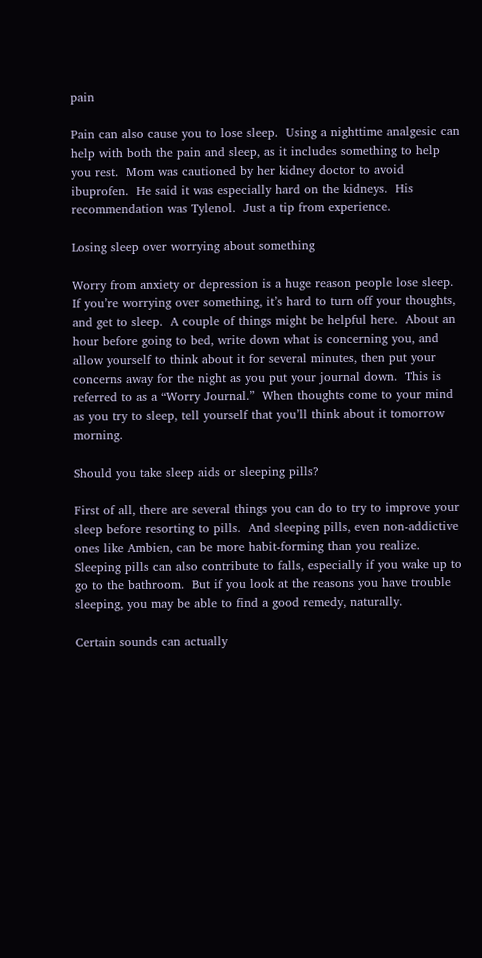pain

Pain can also cause you to lose sleep.  Using a nighttime analgesic can help with both the pain and sleep, as it includes something to help you rest.  Mom was cautioned by her kidney doctor to avoid ibuprofen.  He said it was especially hard on the kidneys.  His recommendation was Tylenol.  Just a tip from experience.

Losing sleep over worrying about something

Worry from anxiety or depression is a huge reason people lose sleep.  If you’re worrying over something, it’s hard to turn off your thoughts, and get to sleep.  A couple of things might be helpful here.  About an hour before going to bed, write down what is concerning you, and allow yourself to think about it for several minutes, then put your concerns away for the night as you put your journal down.  This is referred to as a “Worry Journal.”  When thoughts come to your mind as you try to sleep, tell yourself that you’ll think about it tomorrow morning.

Should you take sleep aids or sleeping pills?

First of all, there are several things you can do to try to improve your sleep before resorting to pills.  And sleeping pills, even non-addictive ones like Ambien, can be more habit-forming than you realize.  Sleeping pills can also contribute to falls, especially if you wake up to go to the bathroom.  But if you look at the reasons you have trouble sleeping, you may be able to find a good remedy, naturally.

Certain sounds can actually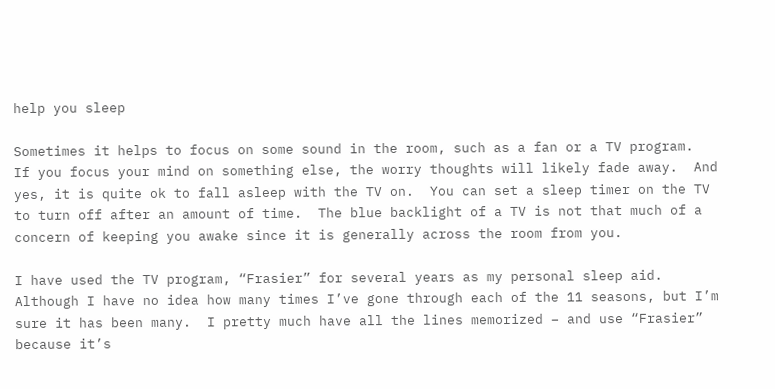help you sleep

Sometimes it helps to focus on some sound in the room, such as a fan or a TV program.  If you focus your mind on something else, the worry thoughts will likely fade away.  And yes, it is quite ok to fall asleep with the TV on.  You can set a sleep timer on the TV to turn off after an amount of time.  The blue backlight of a TV is not that much of a concern of keeping you awake since it is generally across the room from you.

I have used the TV program, “Frasier” for several years as my personal sleep aid.  Although I have no idea how many times I’ve gone through each of the 11 seasons, but I’m sure it has been many.  I pretty much have all the lines memorized – and use “Frasier” because it’s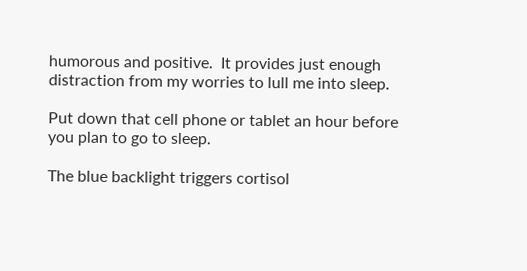humorous and positive.  It provides just enough distraction from my worries to lull me into sleep.

Put down that cell phone or tablet an hour before you plan to go to sleep.

The blue backlight triggers cortisol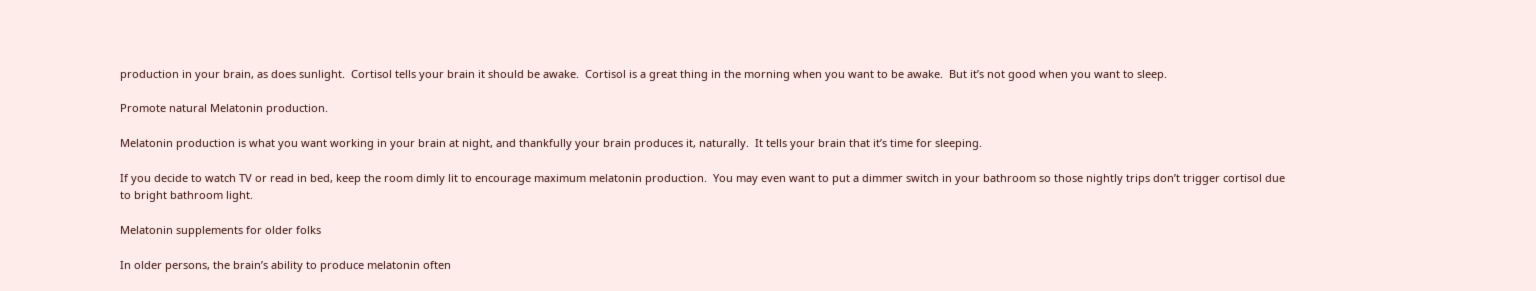production in your brain, as does sunlight.  Cortisol tells your brain it should be awake.  Cortisol is a great thing in the morning when you want to be awake.  But it’s not good when you want to sleep.

Promote natural Melatonin production.

Melatonin production is what you want working in your brain at night, and thankfully your brain produces it, naturally.  It tells your brain that it’s time for sleeping.

If you decide to watch TV or read in bed, keep the room dimly lit to encourage maximum melatonin production.  You may even want to put a dimmer switch in your bathroom so those nightly trips don’t trigger cortisol due to bright bathroom light.

Melatonin supplements for older folks

In older persons, the brain’s ability to produce melatonin often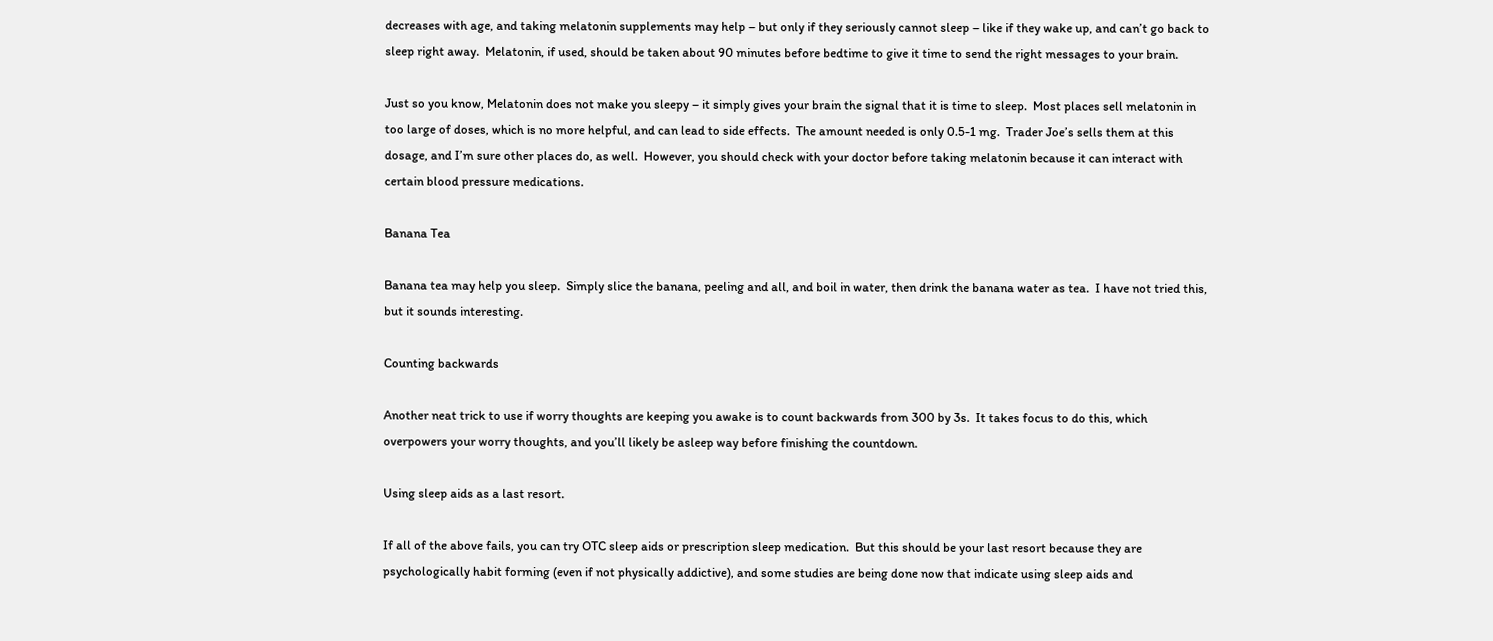decreases with age, and taking melatonin supplements may help – but only if they seriously cannot sleep – like if they wake up, and can’t go back to sleep right away.  Melatonin, if used, should be taken about 90 minutes before bedtime to give it time to send the right messages to your brain.

Just so you know, Melatonin does not make you sleepy – it simply gives your brain the signal that it is time to sleep.  Most places sell melatonin in too large of doses, which is no more helpful, and can lead to side effects.  The amount needed is only 0.5-1 mg.  Trader Joe’s sells them at this dosage, and I’m sure other places do, as well.  However, you should check with your doctor before taking melatonin because it can interact with certain blood pressure medications.

Banana Tea

Banana tea may help you sleep.  Simply slice the banana, peeling and all, and boil in water, then drink the banana water as tea.  I have not tried this, but it sounds interesting.

Counting backwards

Another neat trick to use if worry thoughts are keeping you awake is to count backwards from 300 by 3s.  It takes focus to do this, which overpowers your worry thoughts, and you’ll likely be asleep way before finishing the countdown.

Using sleep aids as a last resort.

If all of the above fails, you can try OTC sleep aids or prescription sleep medication.  But this should be your last resort because they are psychologically habit forming (even if not physically addictive), and some studies are being done now that indicate using sleep aids and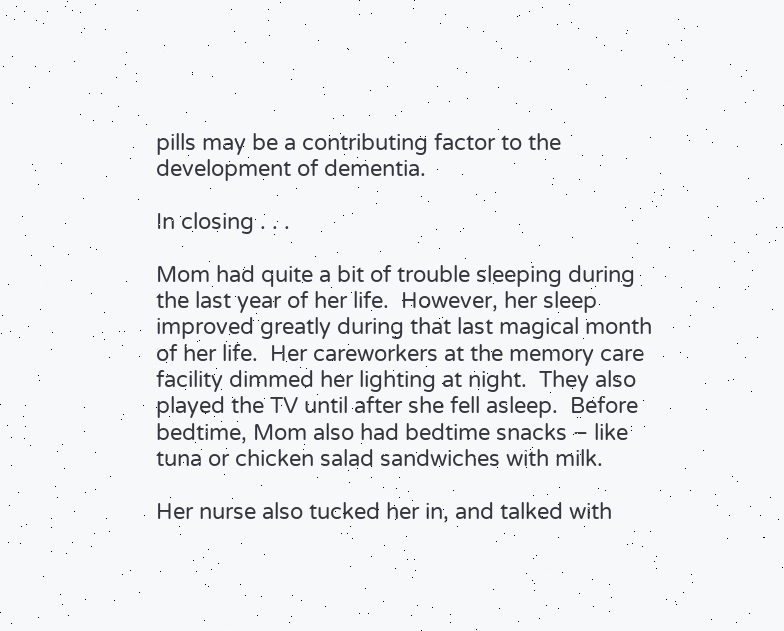pills may be a contributing factor to the development of dementia.

In closing . . .

Mom had quite a bit of trouble sleeping during the last year of her life.  However, her sleep improved greatly during that last magical month of her life.  Her careworkers at the memory care facility dimmed her lighting at night.  They also played the TV until after she fell asleep.  Before bedtime, Mom also had bedtime snacks – like tuna or chicken salad sandwiches with milk.

Her nurse also tucked her in, and talked with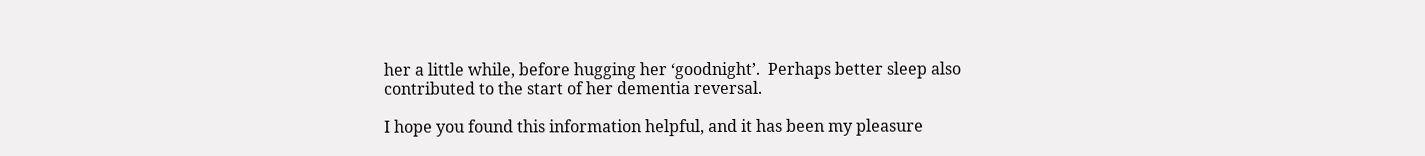her a little while, before hugging her ‘goodnight’.  Perhaps better sleep also contributed to the start of her dementia reversal.

I hope you found this information helpful, and it has been my pleasure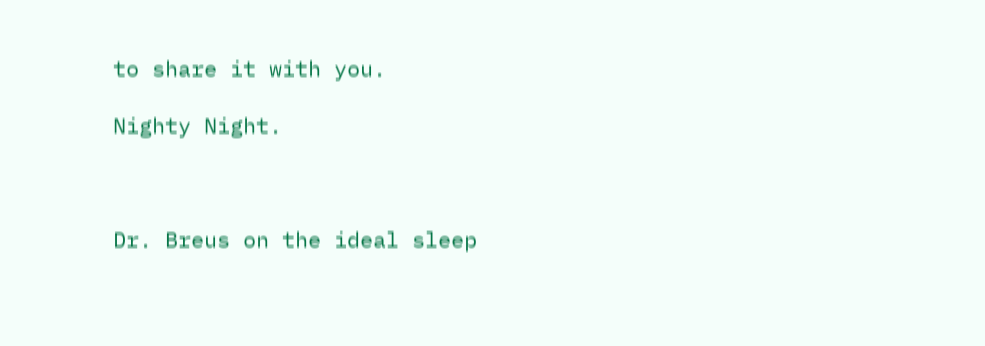to share it with you.

Nighty Night.



Dr. Breus on the ideal sleep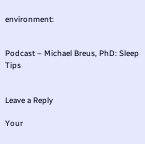environment:


Podcast – Michael Breus, PhD: Sleep Tips


Leave a Reply

Your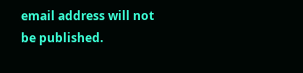email address will not be published.